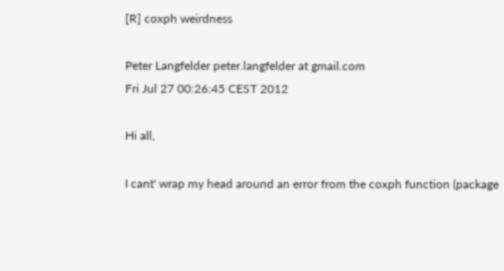[R] coxph weirdness

Peter Langfelder peter.langfelder at gmail.com
Fri Jul 27 00:26:45 CEST 2012

Hi all,

I cant' wrap my head around an error from the coxph function (package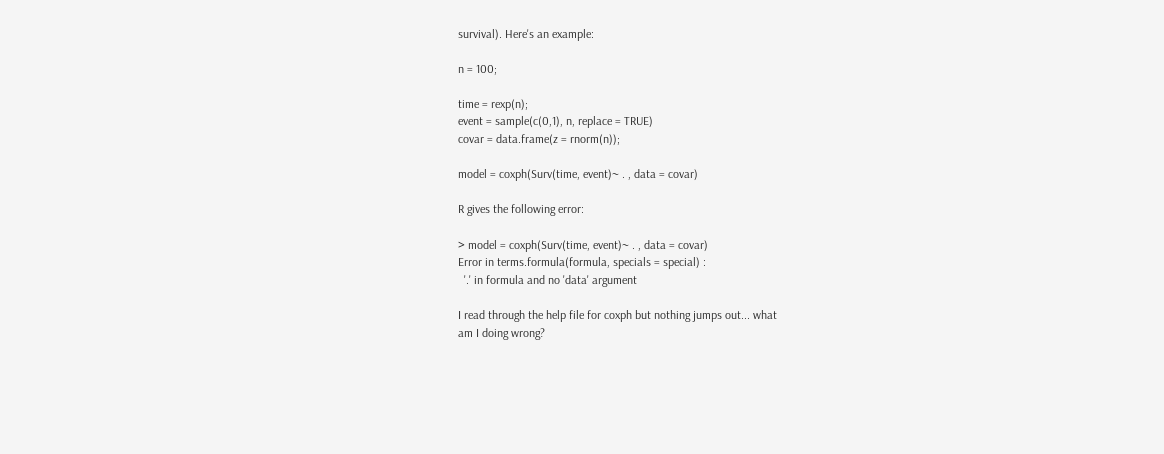survival). Here's an example:

n = 100;

time = rexp(n);
event = sample(c(0,1), n, replace = TRUE)
covar = data.frame(z = rnorm(n));

model = coxph(Surv(time, event)~ . , data = covar)

R gives the following error:

> model = coxph(Surv(time, event)~ . , data = covar)
Error in terms.formula(formula, specials = special) :
  '.' in formula and no 'data' argument

I read through the help file for coxph but nothing jumps out... what
am I doing wrong?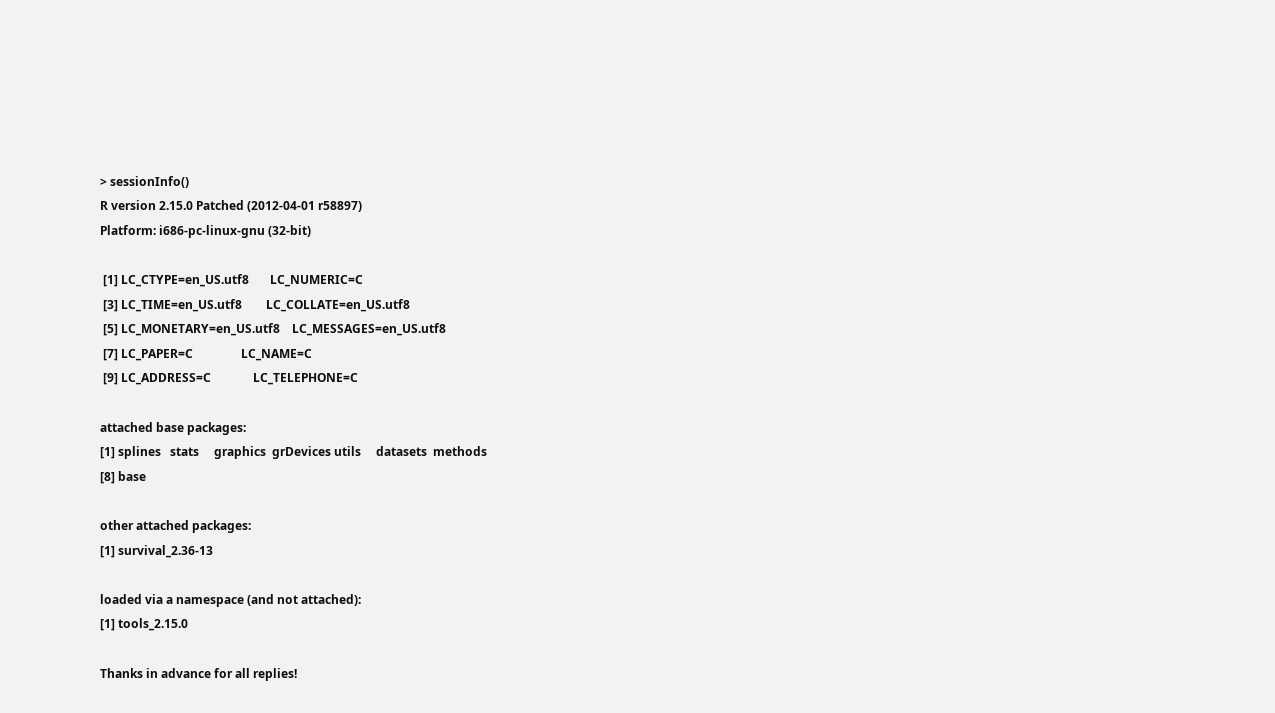> sessionInfo()
R version 2.15.0 Patched (2012-04-01 r58897)
Platform: i686-pc-linux-gnu (32-bit)

 [1] LC_CTYPE=en_US.utf8       LC_NUMERIC=C
 [3] LC_TIME=en_US.utf8        LC_COLLATE=en_US.utf8
 [5] LC_MONETARY=en_US.utf8    LC_MESSAGES=en_US.utf8
 [7] LC_PAPER=C                LC_NAME=C
 [9] LC_ADDRESS=C              LC_TELEPHONE=C

attached base packages:
[1] splines   stats     graphics  grDevices utils     datasets  methods
[8] base

other attached packages:
[1] survival_2.36-13

loaded via a namespace (and not attached):
[1] tools_2.15.0

Thanks in advance for all replies!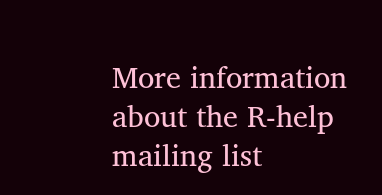More information about the R-help mailing list